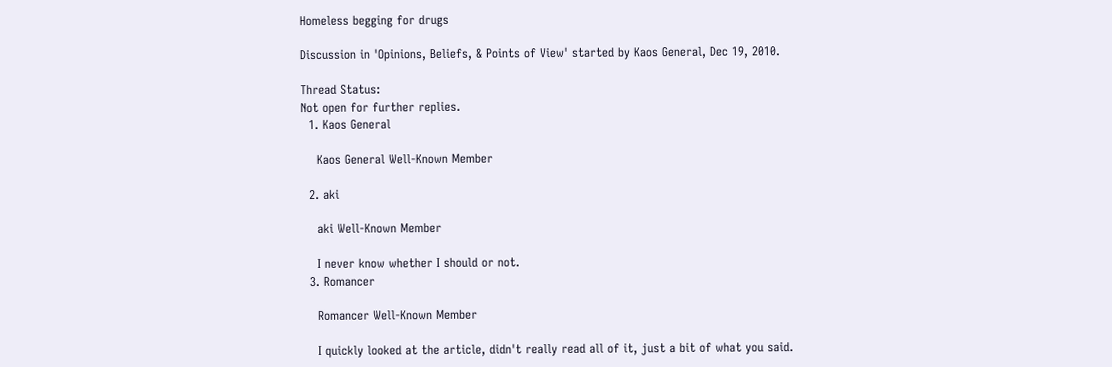Homeless begging for drugs

Discussion in 'Opinions, Beliefs, & Points of View' started by Kaos General, Dec 19, 2010.

Thread Status:
Not open for further replies.
  1. Kaos General

    Kaos General Well-Known Member

  2. aki

    aki Well-Known Member

    I never know whether I should or not.
  3. Romancer

    Romancer Well-Known Member

    I quickly looked at the article, didn't really read all of it, just a bit of what you said.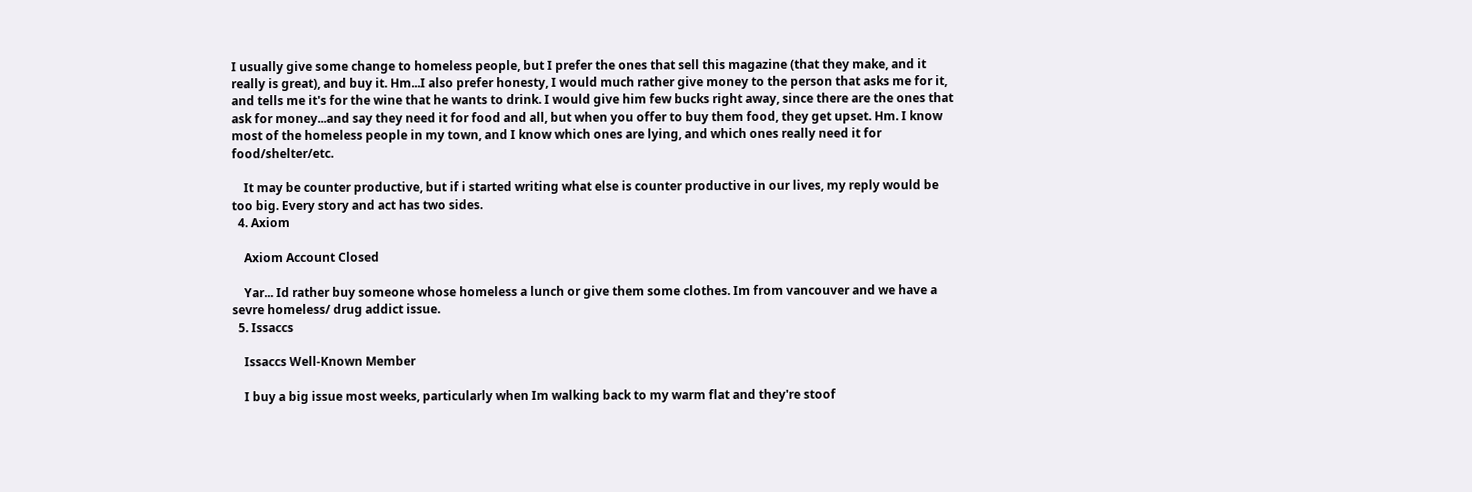I usually give some change to homeless people, but I prefer the ones that sell this magazine (that they make, and it really is great), and buy it. Hm...I also prefer honesty, I would much rather give money to the person that asks me for it, and tells me it's for the wine that he wants to drink. I would give him few bucks right away, since there are the ones that ask for money...and say they need it for food and all, but when you offer to buy them food, they get upset. Hm. I know most of the homeless people in my town, and I know which ones are lying, and which ones really need it for food/shelter/etc.

    It may be counter productive, but if i started writing what else is counter productive in our lives, my reply would be too big. Every story and act has two sides.
  4. Axiom

    Axiom Account Closed

    Yar... Id rather buy someone whose homeless a lunch or give them some clothes. Im from vancouver and we have a sevre homeless/ drug addict issue.
  5. Issaccs

    Issaccs Well-Known Member

    I buy a big issue most weeks, particularly when Im walking back to my warm flat and they're stoof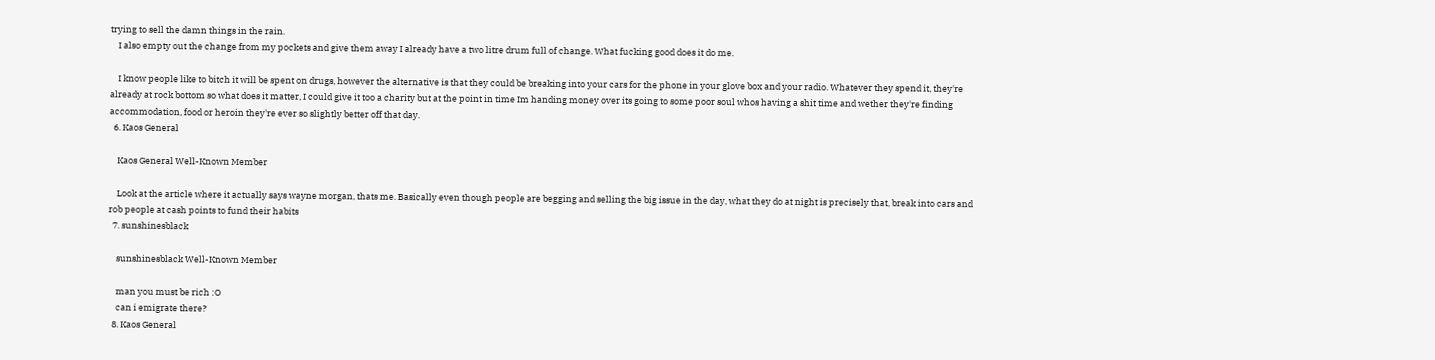trying to sell the damn things in the rain.
    I also empty out the change from my pockets and give them away I already have a two litre drum full of change. What fucking good does it do me.

    I know people like to bitch it will be spent on drugs, however the alternative is that they could be breaking into your cars for the phone in your glove box and your radio. Whatever they spend it, they're already at rock bottom so what does it matter, I could give it too a charity but at the point in time Im handing money over its going to some poor soul whos having a shit time and wether they're finding accommodation, food or heroin they're ever so slightly better off that day.
  6. Kaos General

    Kaos General Well-Known Member

    Look at the article where it actually says wayne morgan, thats me. Basically even though people are begging and selling the big issue in the day, what they do at night is precisely that, break into cars and rob people at cash points to fund their habits
  7. sunshinesblack

    sunshinesblack Well-Known Member

    man you must be rich :O
    can i emigrate there?
  8. Kaos General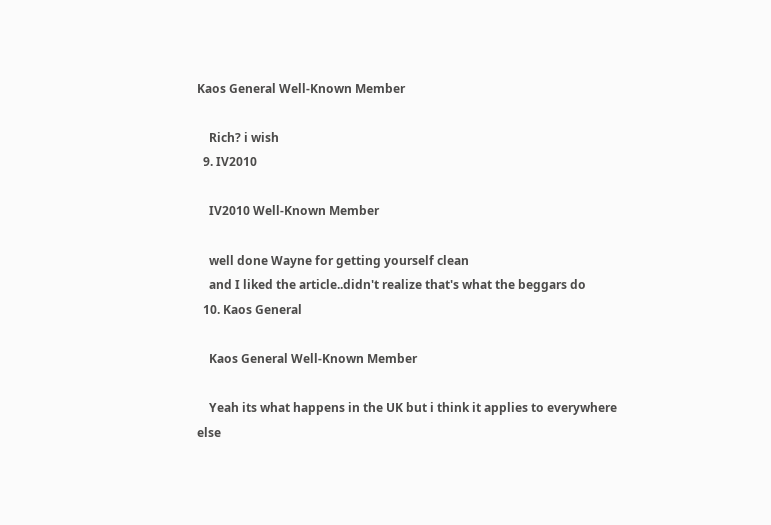Kaos General Well-Known Member

    Rich? i wish
  9. IV2010

    IV2010 Well-Known Member

    well done Wayne for getting yourself clean
    and I liked the article..didn't realize that's what the beggars do
  10. Kaos General

    Kaos General Well-Known Member

    Yeah its what happens in the UK but i think it applies to everywhere else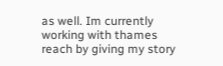as well. Im currently working with thames reach by giving my story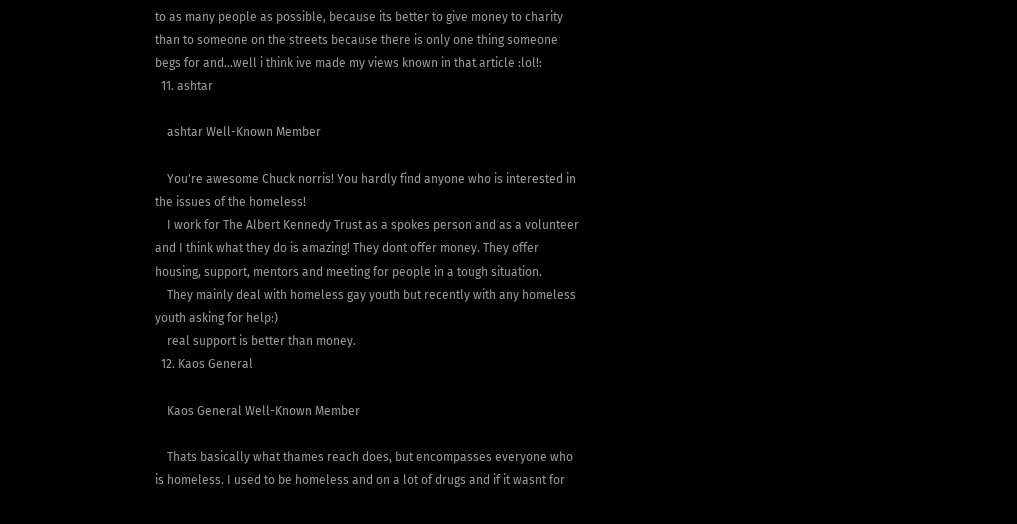to as many people as possible, because its better to give money to charity than to someone on the streets because there is only one thing someone begs for and...well i think ive made my views known in that article :lol!:
  11. ashtar

    ashtar Well-Known Member

    You're awesome Chuck norris! You hardly find anyone who is interested in the issues of the homeless!
    I work for The Albert Kennedy Trust as a spokes person and as a volunteer and I think what they do is amazing! They dont offer money. They offer housing, support, mentors and meeting for people in a tough situation.
    They mainly deal with homeless gay youth but recently with any homeless youth asking for help:)
    real support is better than money.
  12. Kaos General

    Kaos General Well-Known Member

    Thats basically what thames reach does, but encompasses everyone who is homeless. I used to be homeless and on a lot of drugs and if it wasnt for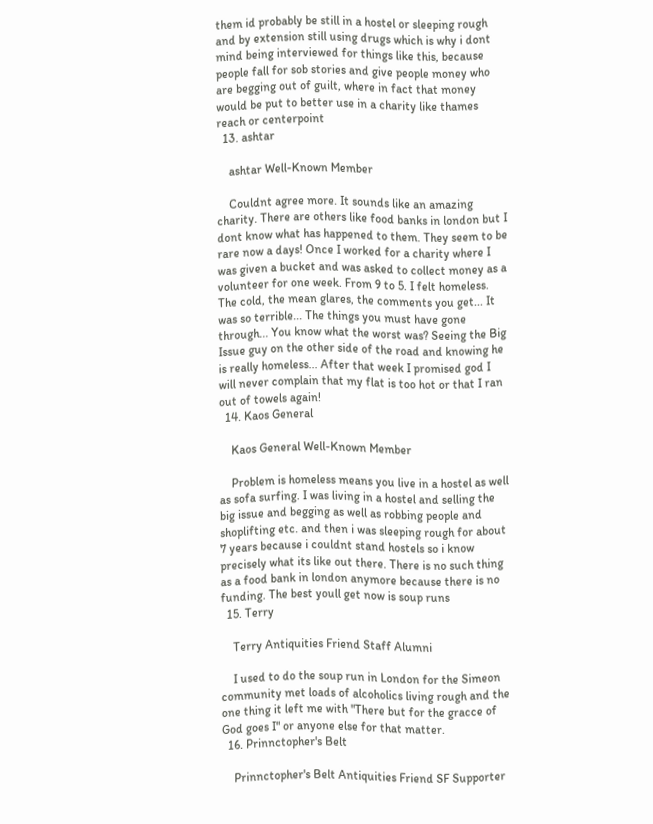them id probably be still in a hostel or sleeping rough and by extension still using drugs which is why i dont mind being interviewed for things like this, because people fall for sob stories and give people money who are begging out of guilt, where in fact that money would be put to better use in a charity like thames reach or centerpoint
  13. ashtar

    ashtar Well-Known Member

    Couldnt agree more. It sounds like an amazing charity. There are others like food banks in london but I dont know what has happened to them. They seem to be rare now a days! Once I worked for a charity where I was given a bucket and was asked to collect money as a volunteer for one week. From 9 to 5. I felt homeless. The cold, the mean glares, the comments you get... It was so terrible... The things you must have gone through... You know what the worst was? Seeing the Big Issue guy on the other side of the road and knowing he is really homeless... After that week I promised god I will never complain that my flat is too hot or that I ran out of towels again!
  14. Kaos General

    Kaos General Well-Known Member

    Problem is homeless means you live in a hostel as well as sofa surfing. I was living in a hostel and selling the big issue and begging as well as robbing people and shoplifting etc. and then i was sleeping rough for about 7 years because i couldnt stand hostels so i know precisely what its like out there. There is no such thing as a food bank in london anymore because there is no funding. The best youll get now is soup runs
  15. Terry

    Terry Antiquities Friend Staff Alumni

    I used to do the soup run in London for the Simeon community met loads of alcoholics living rough and the one thing it left me with "There but for the gracce of God goes I" or anyone else for that matter.
  16. Prinnctopher's Belt

    Prinnctopher's Belt Antiquities Friend SF Supporter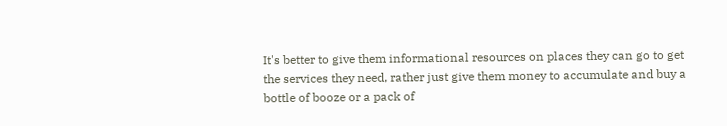It's better to give them informational resources on places they can go to get the services they need, rather just give them money to accumulate and buy a bottle of booze or a pack of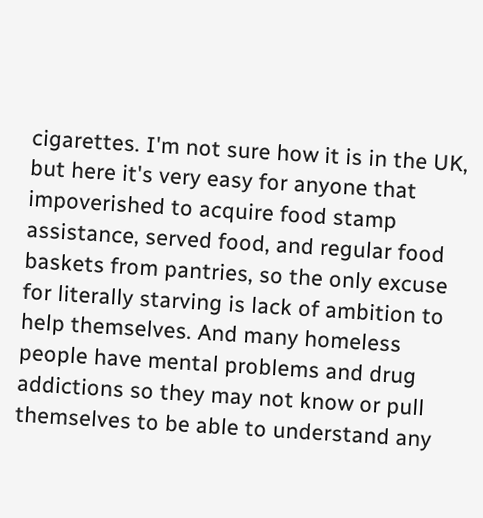cigarettes. I'm not sure how it is in the UK, but here it's very easy for anyone that impoverished to acquire food stamp assistance, served food, and regular food baskets from pantries, so the only excuse for literally starving is lack of ambition to help themselves. And many homeless people have mental problems and drug addictions so they may not know or pull themselves to be able to understand any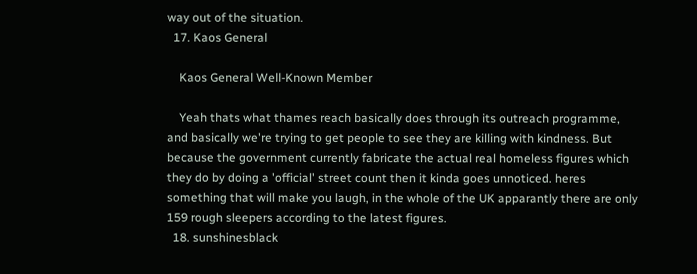way out of the situation.
  17. Kaos General

    Kaos General Well-Known Member

    Yeah thats what thames reach basically does through its outreach programme, and basically we're trying to get people to see they are killing with kindness. But because the government currently fabricate the actual real homeless figures which they do by doing a 'official' street count then it kinda goes unnoticed. heres something that will make you laugh, in the whole of the UK apparantly there are only 159 rough sleepers according to the latest figures.
  18. sunshinesblack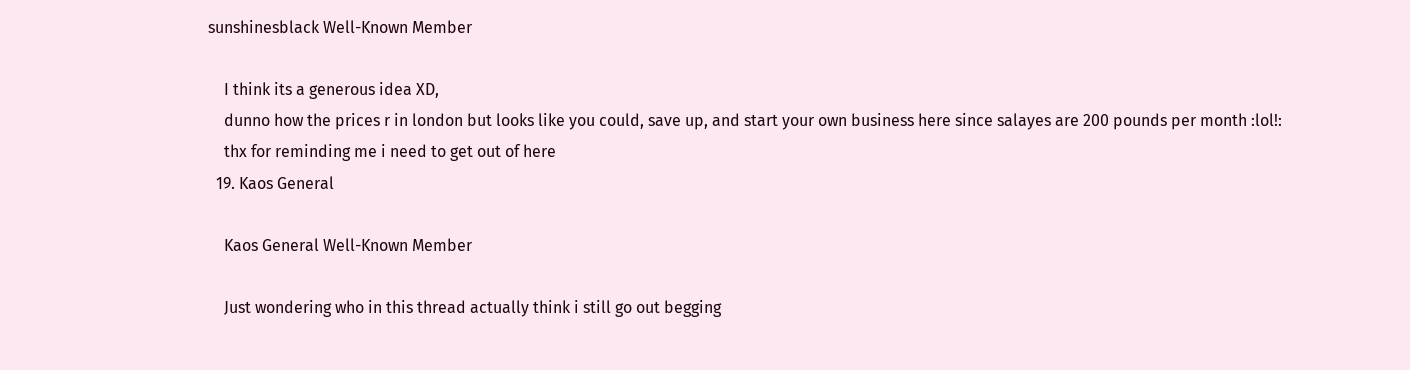sunshinesblack Well-Known Member

    I think its a generous idea XD,
    dunno how the prices r in london but looks like you could, save up, and start your own business here since salayes are 200 pounds per month :lol!:
    thx for reminding me i need to get out of here
  19. Kaos General

    Kaos General Well-Known Member

    Just wondering who in this thread actually think i still go out begging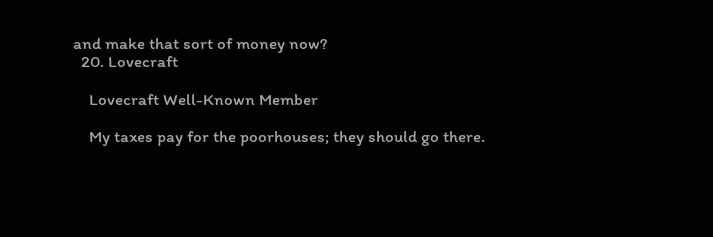and make that sort of money now?
  20. Lovecraft

    Lovecraft Well-Known Member

    My taxes pay for the poorhouses; they should go there.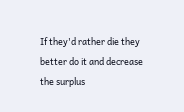If they'd rather die they better do it and decrease the surplus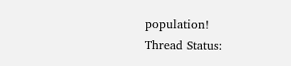population!
Thread Status: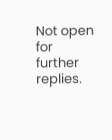Not open for further replies.